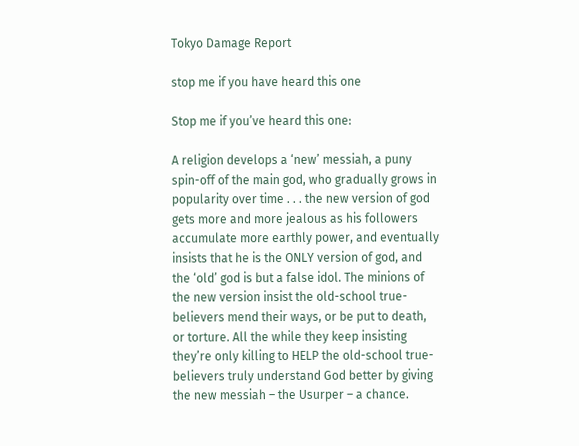Tokyo Damage Report

stop me if you have heard this one

Stop me if you’ve heard this one:

A religion develops a ‘new’ messiah, a puny spin-off of the main god, who gradually grows in popularity over time . . . the new version of god gets more and more jealous as his followers accumulate more earthly power, and eventually insists that he is the ONLY version of god, and the ‘old’ god is but a false idol. The minions of the new version insist the old-school true-believers mend their ways, or be put to death, or torture. All the while they keep insisting they’re only killing to HELP the old-school true-believers truly understand God better by giving the new messiah – the Usurper – a chance.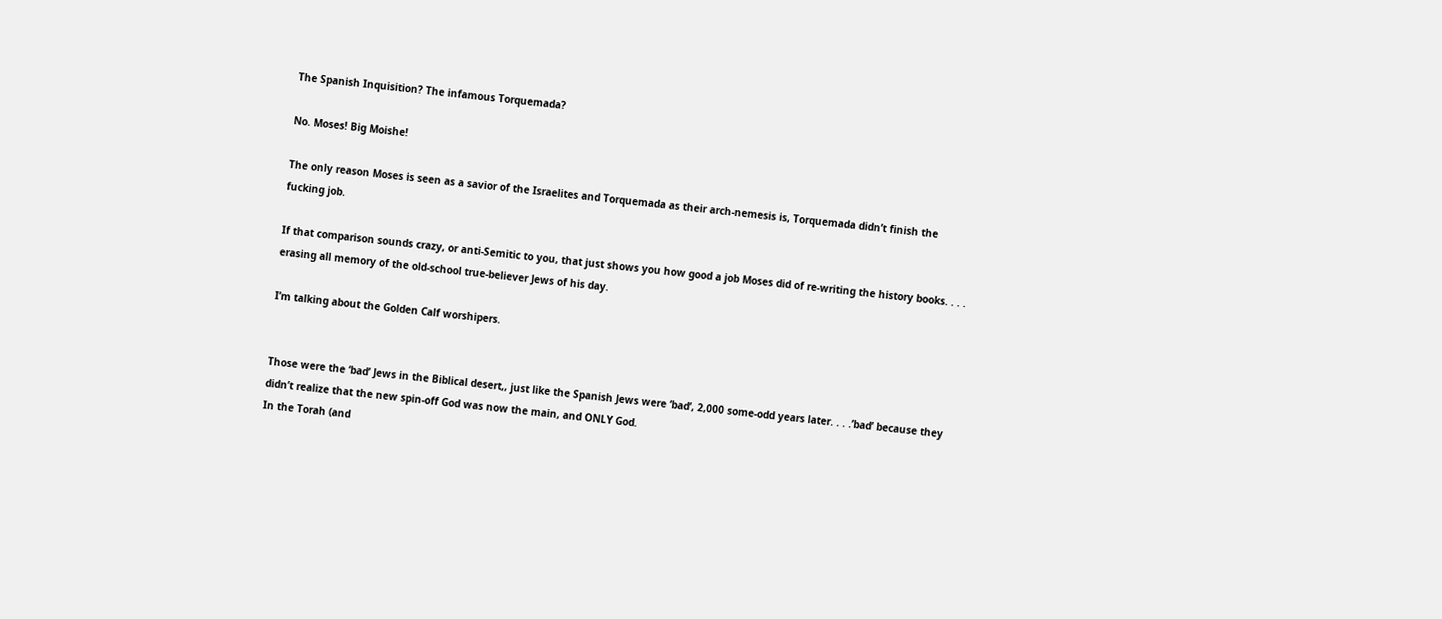The Spanish Inquisition? The infamous Torquemada?

No. Moses! Big Moishe!

The only reason Moses is seen as a savior of the Israelites and Torquemada as their arch-nemesis is, Torquemada didn’t finish the fucking job.

If that comparison sounds crazy, or anti-Semitic to you, that just shows you how good a job Moses did of re-writing the history books. . . . erasing all memory of the old-school true-believer Jews of his day.

I’m talking about the Golden Calf worshipers.


Those were the ‘bad’ Jews in the Biblical desert,, just like the Spanish Jews were ‘bad’, 2,000 some-odd years later. . . .’bad’ because they didn’t realize that the new spin-off God was now the main, and ONLY God.
In the Torah (and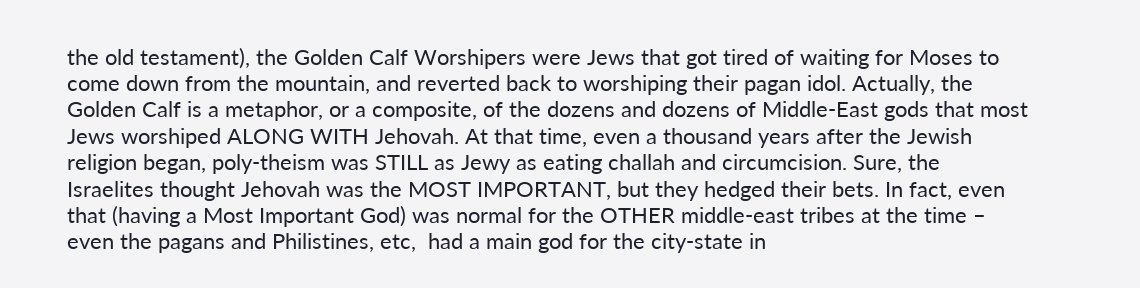the old testament), the Golden Calf Worshipers were Jews that got tired of waiting for Moses to come down from the mountain, and reverted back to worshiping their pagan idol. Actually, the Golden Calf is a metaphor, or a composite, of the dozens and dozens of Middle-East gods that most Jews worshiped ALONG WITH Jehovah. At that time, even a thousand years after the Jewish religion began, poly-theism was STILL as Jewy as eating challah and circumcision. Sure, the Israelites thought Jehovah was the MOST IMPORTANT, but they hedged their bets. In fact, even that (having a Most Important God) was normal for the OTHER middle-east tribes at the time – even the pagans and Philistines, etc,  had a main god for the city-state in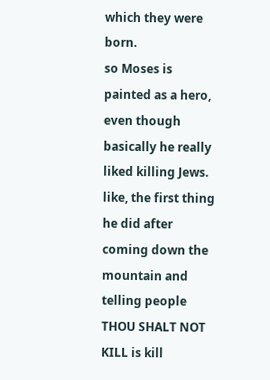which they were born.
so Moses is painted as a hero, even though basically he really liked killing Jews. like, the first thing he did after coming down the mountain and telling people THOU SHALT NOT KILL is kill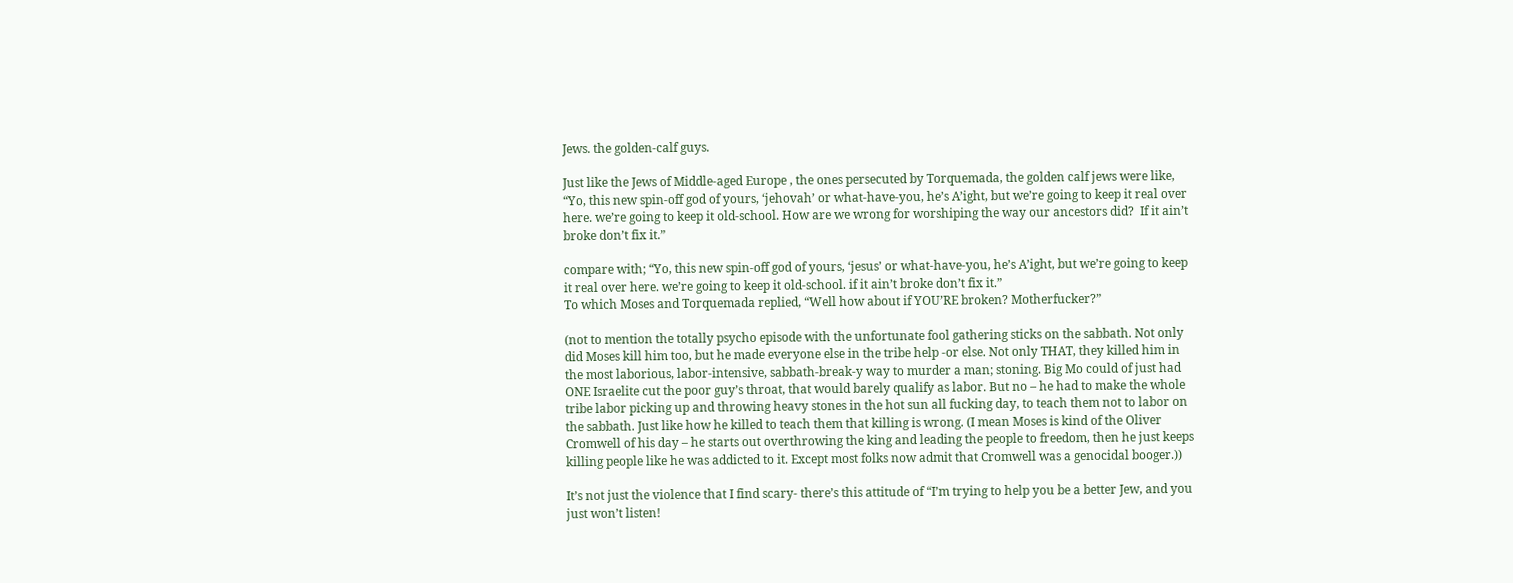Jews. the golden-calf guys.

Just like the Jews of Middle-aged Europe , the ones persecuted by Torquemada, the golden calf jews were like, “Yo, this new spin-off god of yours, ‘jehovah’ or what-have-you, he’s A’ight, but we’re going to keep it real over here. we’re going to keep it old-school. How are we wrong for worshiping the way our ancestors did?  If it ain’t broke don’t fix it.”

compare with; “Yo, this new spin-off god of yours, ‘jesus’ or what-have-you, he’s A’ight, but we’re going to keep it real over here. we’re going to keep it old-school. if it ain’t broke don’t fix it.”
To which Moses and Torquemada replied, “Well how about if YOU’RE broken? Motherfucker?”

(not to mention the totally psycho episode with the unfortunate fool gathering sticks on the sabbath. Not only did Moses kill him too, but he made everyone else in the tribe help -or else. Not only THAT, they killed him in the most laborious, labor-intensive, sabbath-break-y way to murder a man; stoning. Big Mo could of just had ONE Israelite cut the poor guy’s throat, that would barely qualify as labor. But no – he had to make the whole tribe labor picking up and throwing heavy stones in the hot sun all fucking day, to teach them not to labor on the sabbath. Just like how he killed to teach them that killing is wrong. (I mean Moses is kind of the Oliver Cromwell of his day – he starts out overthrowing the king and leading the people to freedom, then he just keeps killing people like he was addicted to it. Except most folks now admit that Cromwell was a genocidal booger.))

It’s not just the violence that I find scary- there’s this attitude of “I’m trying to help you be a better Jew, and you just won’t listen!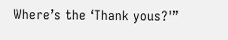Where’s the ‘Thank yous?'”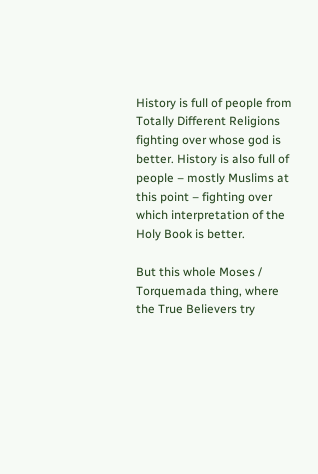History is full of people from Totally Different Religions fighting over whose god is better. History is also full of people – mostly Muslims at this point – fighting over which interpretation of the Holy Book is better.

But this whole Moses / Torquemada thing, where the True Believers try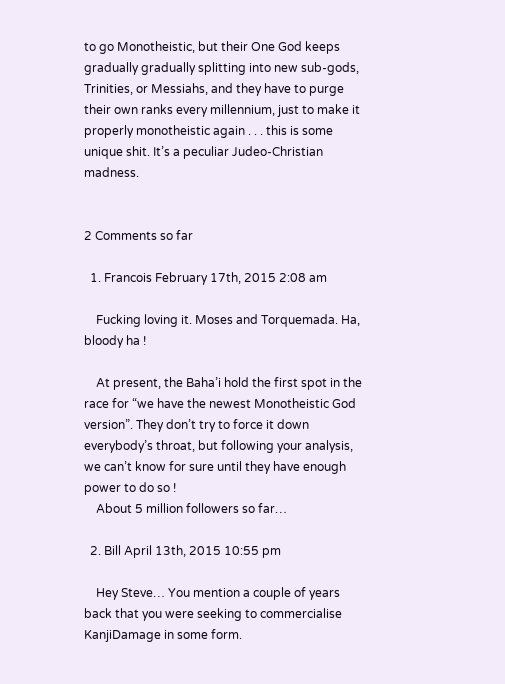to go Monotheistic, but their One God keeps gradually gradually splitting into new sub-gods, Trinities, or Messiahs, and they have to purge their own ranks every millennium, just to make it properly monotheistic again . . . this is some unique shit. It’s a peculiar Judeo-Christian madness.


2 Comments so far

  1. Francois February 17th, 2015 2:08 am

    Fucking loving it. Moses and Torquemada. Ha, bloody ha !

    At present, the Baha’i hold the first spot in the race for “we have the newest Monotheistic God version”. They don’t try to force it down everybody’s throat, but following your analysis, we can’t know for sure until they have enough power to do so !
    About 5 million followers so far…

  2. Bill April 13th, 2015 10:55 pm

    Hey Steve… You mention a couple of years back that you were seeking to commercialise KanjiDamage in some form.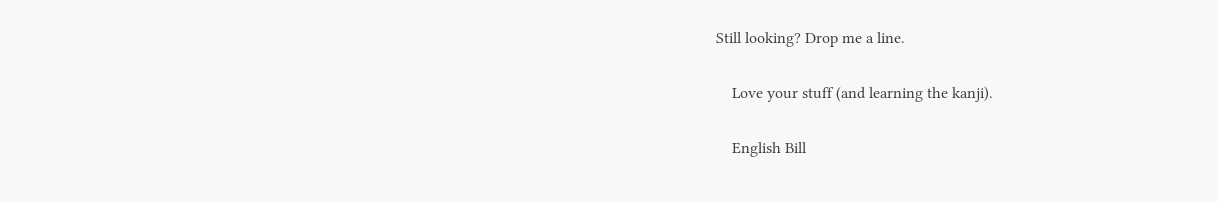Still looking? Drop me a line.

    Love your stuff (and learning the kanji).

    English Bill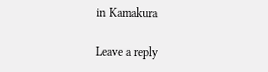in Kamakura

Leave a reply